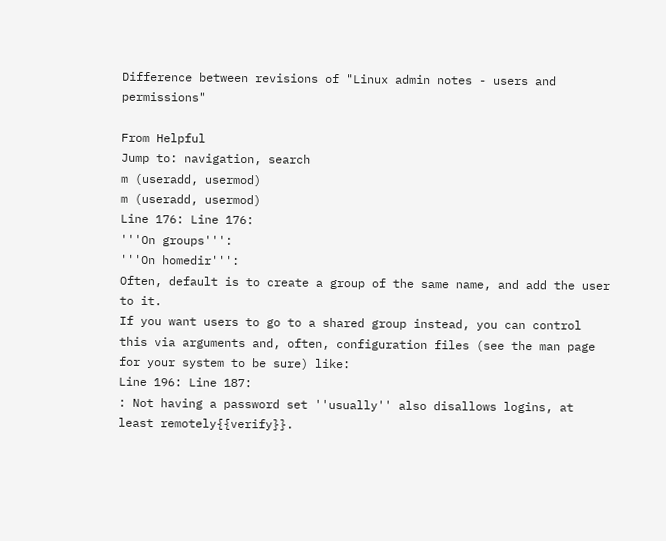Difference between revisions of "Linux admin notes - users and permissions"

From Helpful
Jump to: navigation, search
m (useradd, usermod)
m (useradd, usermod)
Line 176: Line 176:
'''On groups''':
'''On homedir''':
Often, default is to create a group of the same name, and add the user to it.
If you want users to go to a shared group instead, you can control this via arguments and, often, configuration files (see the man page for your system to be sure) like:
Line 196: Line 187:
: Not having a password set ''usually'' also disallows logins, at least remotely{{verify}}.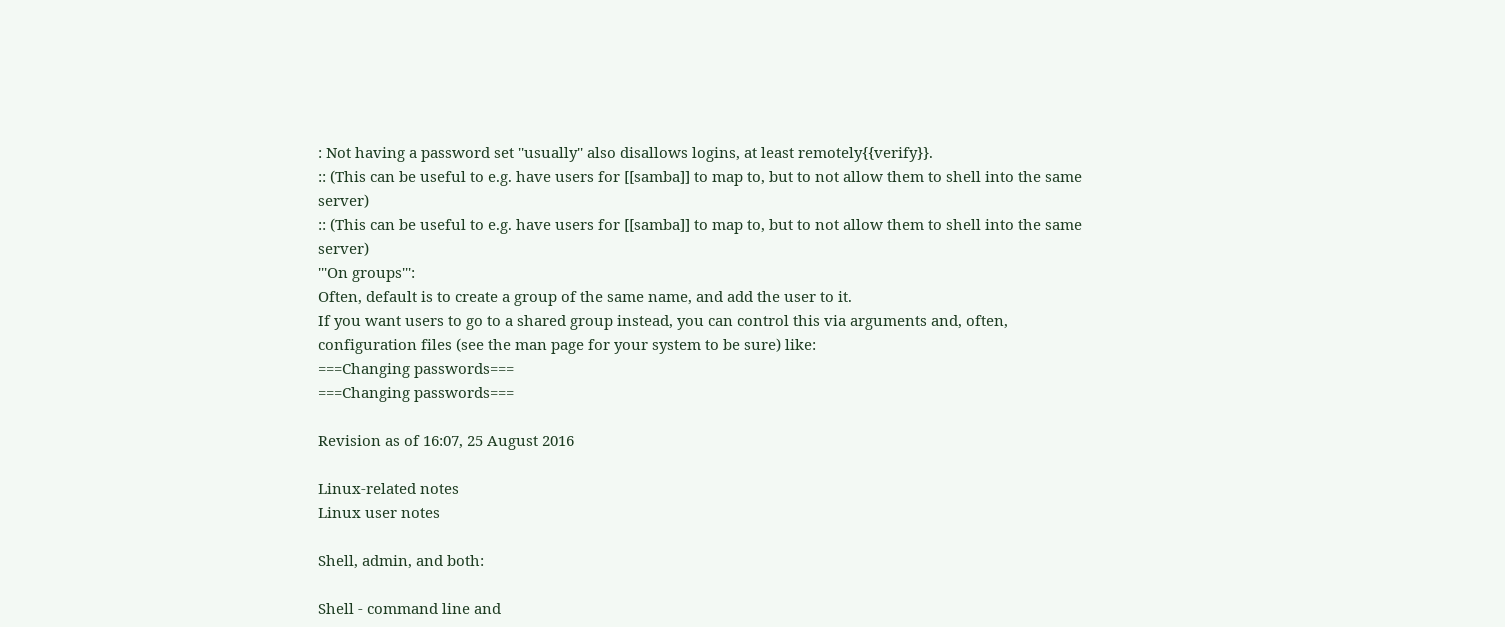: Not having a password set ''usually'' also disallows logins, at least remotely{{verify}}.
:: (This can be useful to e.g. have users for [[samba]] to map to, but to not allow them to shell into the same server)
:: (This can be useful to e.g. have users for [[samba]] to map to, but to not allow them to shell into the same server)
'''On groups''':
Often, default is to create a group of the same name, and add the user to it.
If you want users to go to a shared group instead, you can control this via arguments and, often, configuration files (see the man page for your system to be sure) like:
===Changing passwords===
===Changing passwords===

Revision as of 16:07, 25 August 2016

Linux-related notes
Linux user notes

Shell, admin, and both:

Shell - command line and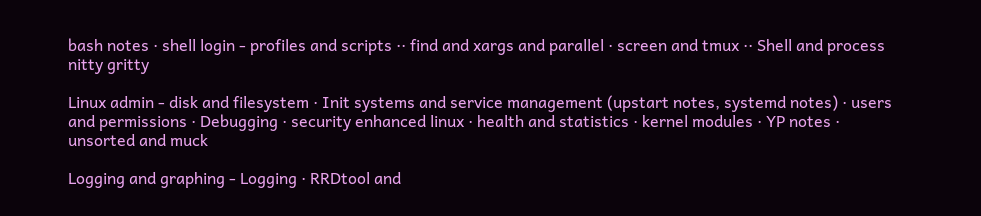bash notes · shell login - profiles and scripts ·· find and xargs and parallel · screen and tmux ·· Shell and process nitty gritty

Linux admin - disk and filesystem · Init systems and service management (upstart notes, systemd notes) · users and permissions · Debugging · security enhanced linux · health and statistics · kernel modules · YP notes · unsorted and muck

Logging and graphing - Logging · RRDtool and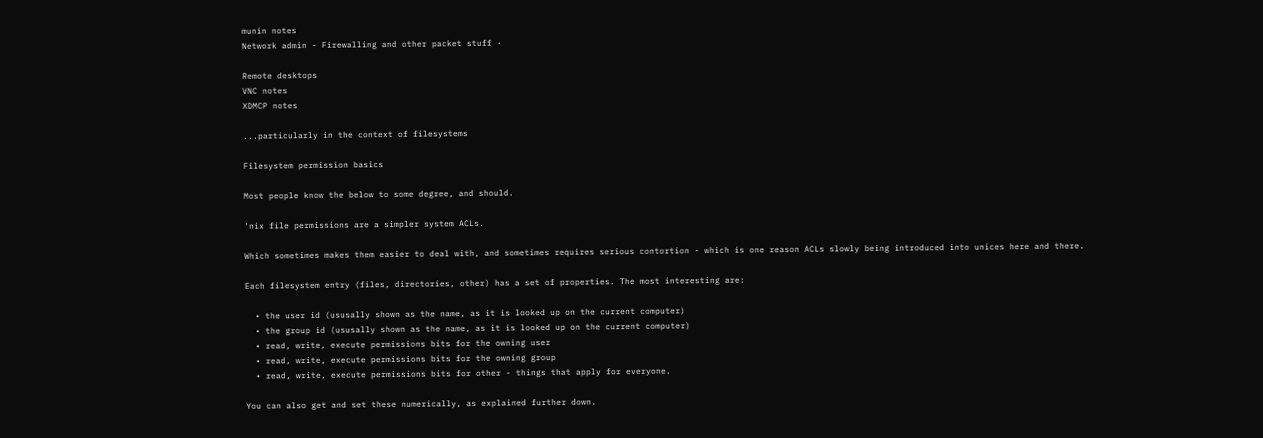munin notes
Network admin - Firewalling and other packet stuff ·

Remote desktops
VNC notes
XDMCP notes

...particularly in the context of filesystems

Filesystem permission basics

Most people know the below to some degree, and should.

'nix file permissions are a simpler system ACLs.

Which sometimes makes them easier to deal with, and sometimes requires serious contortion - which is one reason ACLs slowly being introduced into unices here and there.

Each filesystem entry (files, directories, other) has a set of properties. The most interesting are:

  • the user id (ususally shown as the name, as it is looked up on the current computer)
  • the group id (ususally shown as the name, as it is looked up on the current computer)
  • read, write, execute permissions bits for the owning user
  • read, write, execute permissions bits for the owning group
  • read, write, execute permissions bits for other - things that apply for everyone.

You can also get and set these numerically, as explained further down.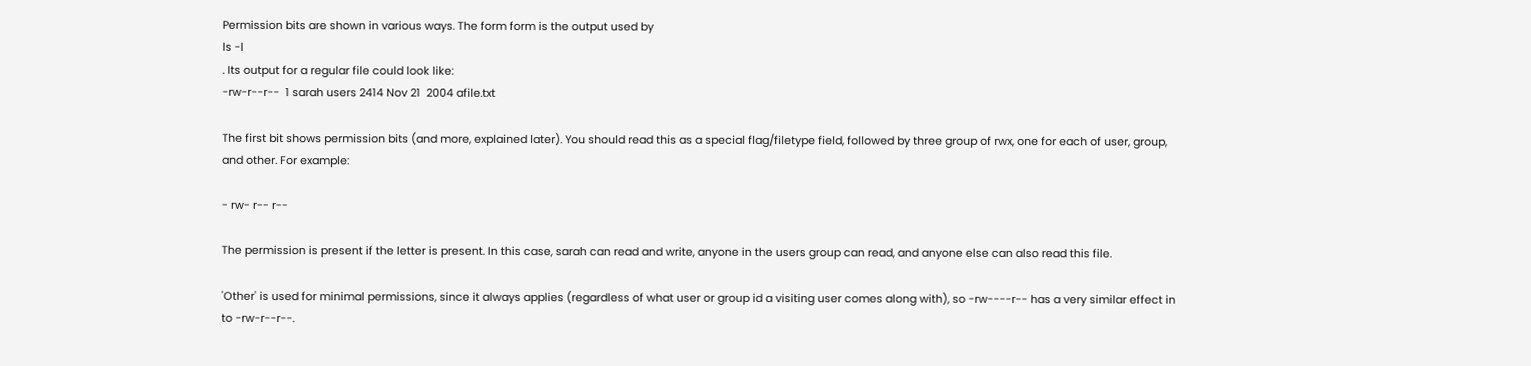Permission bits are shown in various ways. The form form is the output used by
ls -l
. Its output for a regular file could look like:
-rw-r--r--  1 sarah users 2414 Nov 21  2004 afile.txt

The first bit shows permission bits (and more, explained later). You should read this as a special flag/filetype field, followed by three group of rwx, one for each of user, group, and other. For example:

- rw- r-- r--

The permission is present if the letter is present. In this case, sarah can read and write, anyone in the users group can read, and anyone else can also read this file.

'Other' is used for minimal permissions, since it always applies (regardless of what user or group id a visiting user comes along with), so -rw----r-- has a very similar effect in to -rw-r--r--.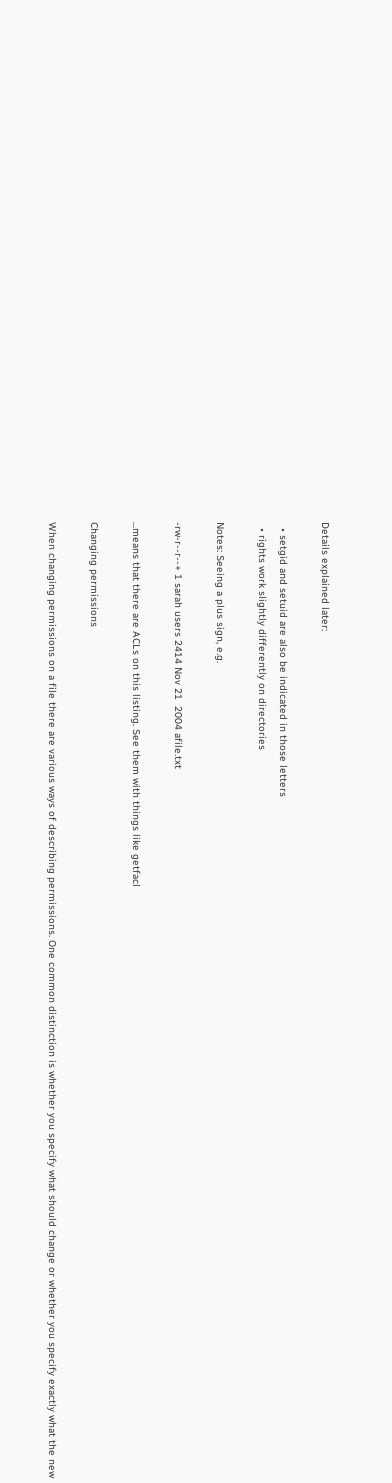Details explained later:

  • setgid and setuid are also be indicated in those letters
  • rights work slightly differently on directories

Notes: Seeing a plus sign, e.g.

-rw-r--r--+ 1 sarah users 2414 Nov 21  2004 afile.txt

...means that there are ACLs on this listing. See them with things like getfacl

Changing permissions

When changing permissions on a file there are various ways of describing permissions. One common distinction is whether you specify what should change or whether you specify exactly what the new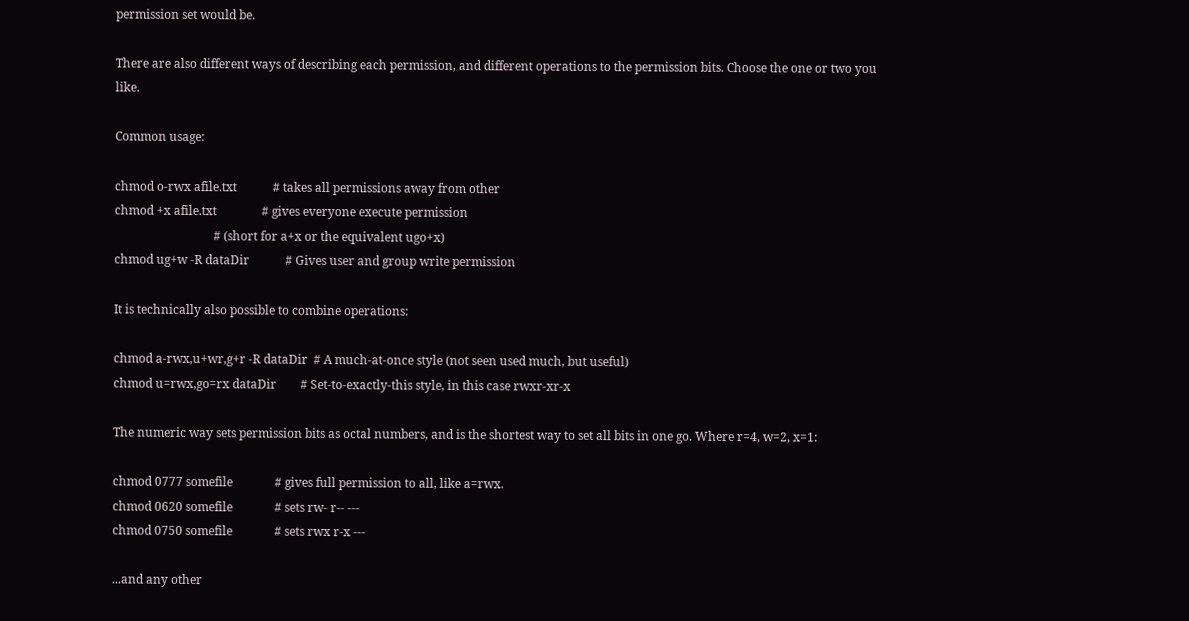permission set would be.

There are also different ways of describing each permission, and different operations to the permission bits. Choose the one or two you like.

Common usage:

chmod o-rwx afile.txt            # takes all permissions away from other
chmod +x afile.txt               # gives everyone execute permission
                                 # (short for a+x or the equivalent ugo+x)
chmod ug+w -R dataDir            # Gives user and group write permission

It is technically also possible to combine operations:

chmod a-rwx,u+wr,g+r -R dataDir  # A much-at-once style (not seen used much, but useful)
chmod u=rwx,go=rx dataDir        # Set-to-exactly-this style, in this case rwxr-xr-x

The numeric way sets permission bits as octal numbers, and is the shortest way to set all bits in one go. Where r=4, w=2, x=1:

chmod 0777 somefile              # gives full permission to all, like a=rwx.
chmod 0620 somefile              # sets rw- r-- ---
chmod 0750 somefile              # sets rwx r-x ---

...and any other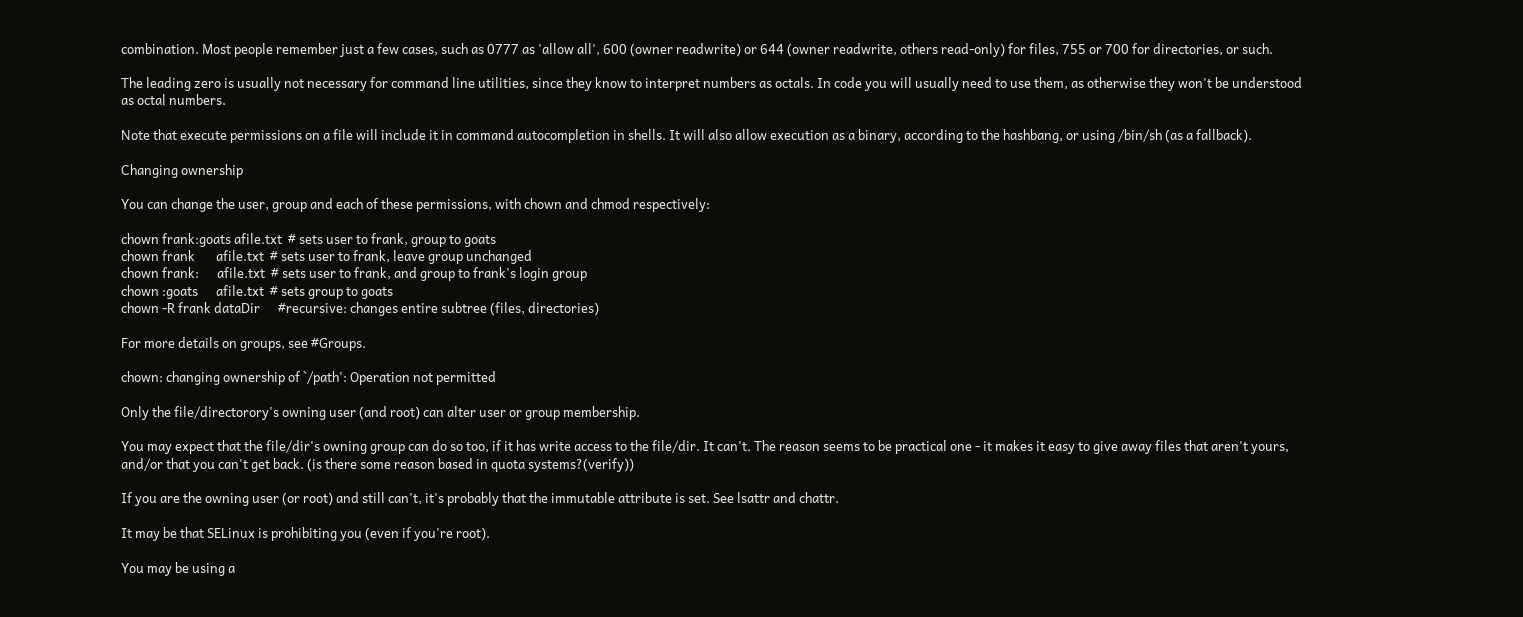combination. Most people remember just a few cases, such as 0777 as 'allow all', 600 (owner readwrite) or 644 (owner readwrite, others read-only) for files, 755 or 700 for directories, or such.

The leading zero is usually not necessary for command line utilities, since they know to interpret numbers as octals. In code you will usually need to use them, as otherwise they won't be understood as octal numbers.

Note that execute permissions on a file will include it in command autocompletion in shells. It will also allow execution as a binary, according to the hashbang, or using /bin/sh (as a fallback).

Changing ownership

You can change the user, group and each of these permissions, with chown and chmod respectively:

chown frank:goats afile.txt  # sets user to frank, group to goats
chown frank       afile.txt  # sets user to frank, leave group unchanged
chown frank:      afile.txt  # sets user to frank, and group to frank's login group
chown :goats      afile.txt  # sets group to goats
chown -R frank dataDir      #recursive: changes entire subtree (files, directories)

For more details on groups, see #Groups.

chown: changing ownership of `/path': Operation not permitted

Only the file/directorory's owning user (and root) can alter user or group membership.

You may expect that the file/dir's owning group can do so too, if it has write access to the file/dir. It can't. The reason seems to be practical one - it makes it easy to give away files that aren't yours, and/or that you can't get back. (is there some reason based in quota systems?(verify))

If you are the owning user (or root) and still can't, it's probably that the immutable attribute is set. See lsattr and chattr.

It may be that SELinux is prohibiting you (even if you're root).

You may be using a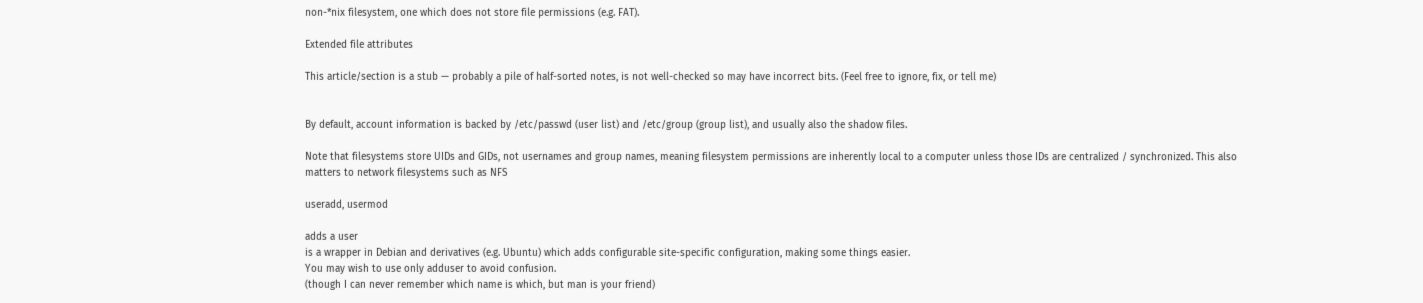non-*nix filesystem, one which does not store file permissions (e.g. FAT).

Extended file attributes

This article/section is a stub — probably a pile of half-sorted notes, is not well-checked so may have incorrect bits. (Feel free to ignore, fix, or tell me)


By default, account information is backed by /etc/passwd (user list) and /etc/group (group list), and usually also the shadow files.

Note that filesystems store UIDs and GIDs, not usernames and group names, meaning filesystem permissions are inherently local to a computer unless those IDs are centralized / synchronized. This also matters to network filesystems such as NFS

useradd, usermod

adds a user
is a wrapper in Debian and derivatives (e.g. Ubuntu) which adds configurable site-specific configuration, making some things easier.
You may wish to use only adduser to avoid confusion.
(though I can never remember which name is which, but man is your friend)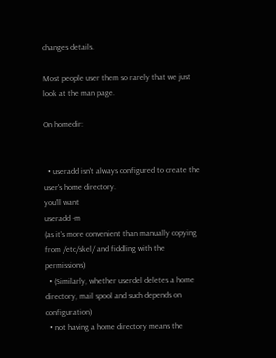changes details.

Most people user them so rarely that we just look at the man page.

On homedir:


  • useradd isn't always configured to create the user's home directory.
you'll want
useradd -m
(as it's more convenient than manually copying from /etc/skel/ and fiddling with the permissions)
  • (Similarly, whether userdel deletes a home directory, mail spool and such depends on configuration)
  • not having a home directory means the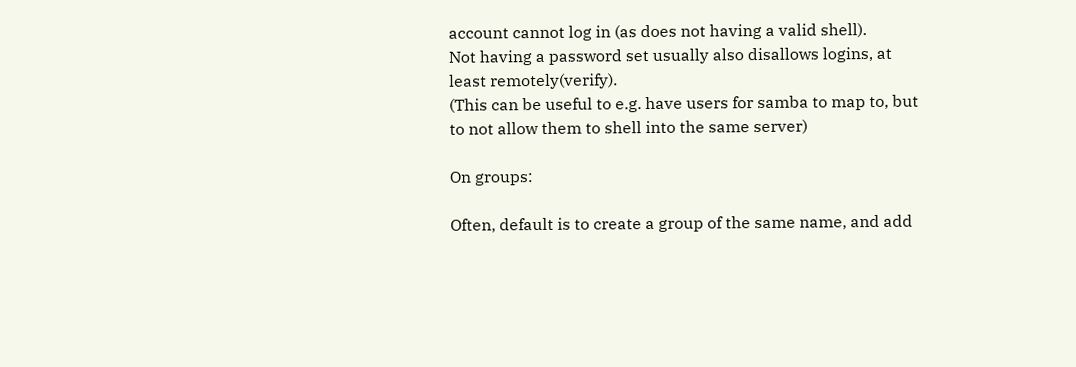account cannot log in (as does not having a valid shell).
Not having a password set usually also disallows logins, at least remotely(verify).
(This can be useful to e.g. have users for samba to map to, but to not allow them to shell into the same server)

On groups:

Often, default is to create a group of the same name, and add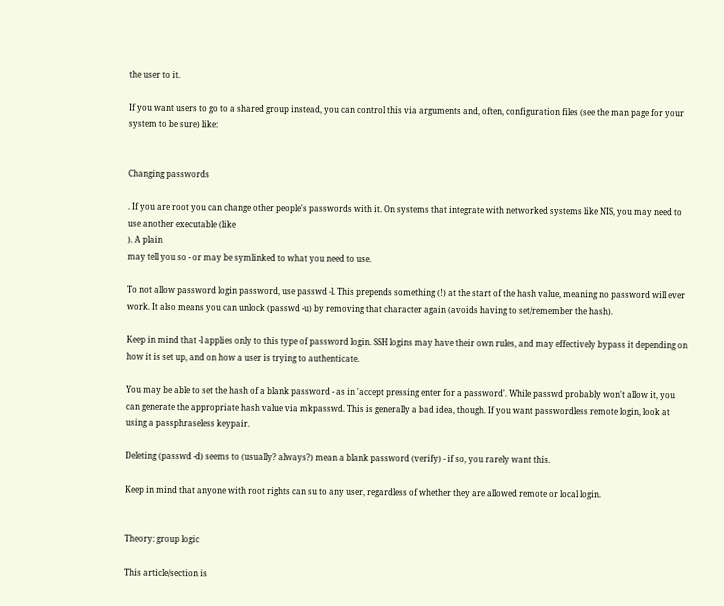the user to it.

If you want users to go to a shared group instead, you can control this via arguments and, often, configuration files (see the man page for your system to be sure) like:


Changing passwords

. If you are root you can change other people's passwords with it. On systems that integrate with networked systems like NIS, you may need to use another executable (like
). A plain
may tell you so - or may be symlinked to what you need to use.

To not allow password login password, use passwd -l. This prepends something (!) at the start of the hash value, meaning no password will ever work. It also means you can unlock (passwd -u) by removing that character again (avoids having to set/remember the hash).

Keep in mind that -l applies only to this type of password login. SSH logins may have their own rules, and may effectively bypass it depending on how it is set up, and on how a user is trying to authenticate.

You may be able to set the hash of a blank password - as in 'accept pressing enter for a password'. While passwd probably won't allow it, you can generate the appropriate hash value via mkpasswd. This is generally a bad idea, though. If you want passwordless remote login, look at using a passphraseless keypair.

Deleting (passwd -d) seems to (usually? always?) mean a blank password (verify) - if so, you rarely want this.

Keep in mind that anyone with root rights can su to any user, regardless of whether they are allowed remote or local login.


Theory: group logic

This article/section is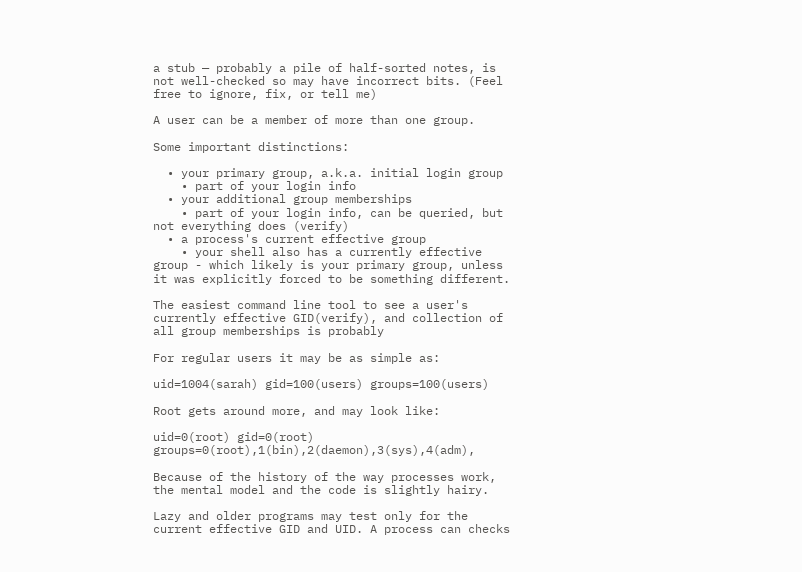a stub — probably a pile of half-sorted notes, is not well-checked so may have incorrect bits. (Feel free to ignore, fix, or tell me)

A user can be a member of more than one group.

Some important distinctions:

  • your primary group, a.k.a. initial login group
    • part of your login info
  • your additional group memberships
    • part of your login info, can be queried, but not everything does (verify)
  • a process's current effective group
    • your shell also has a currently effective group - which likely is your primary group, unless it was explicitly forced to be something different.

The easiest command line tool to see a user's currently effective GID(verify), and collection of all group memberships is probably

For regular users it may be as simple as:

uid=1004(sarah) gid=100(users) groups=100(users)

Root gets around more, and may look like:

uid=0(root) gid=0(root) groups=0(root),1(bin),2(daemon),3(sys),4(adm),

Because of the history of the way processes work, the mental model and the code is slightly hairy.

Lazy and older programs may test only for the current effective GID and UID. A process can checks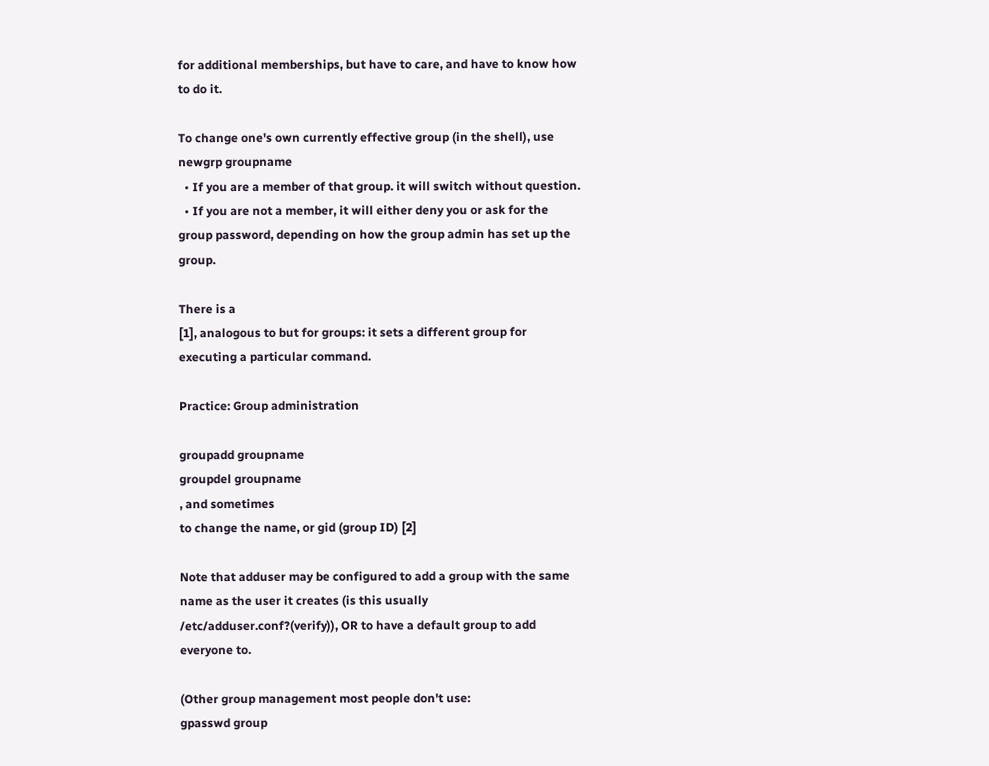for additional memberships, but have to care, and have to know how to do it.

To change one's own currently effective group (in the shell), use
newgrp groupname
  • If you are a member of that group. it will switch without question.
  • If you are not a member, it will either deny you or ask for the group password, depending on how the group admin has set up the group.

There is a
[1], analogous to but for groups: it sets a different group for executing a particular command.

Practice: Group administration

groupadd groupname
groupdel groupname
, and sometimes
to change the name, or gid (group ID) [2]

Note that adduser may be configured to add a group with the same name as the user it creates (is this usually /etc/adduser.conf?(verify)), OR to have a default group to add everyone to.

(Other group management most people don't use:
gpasswd group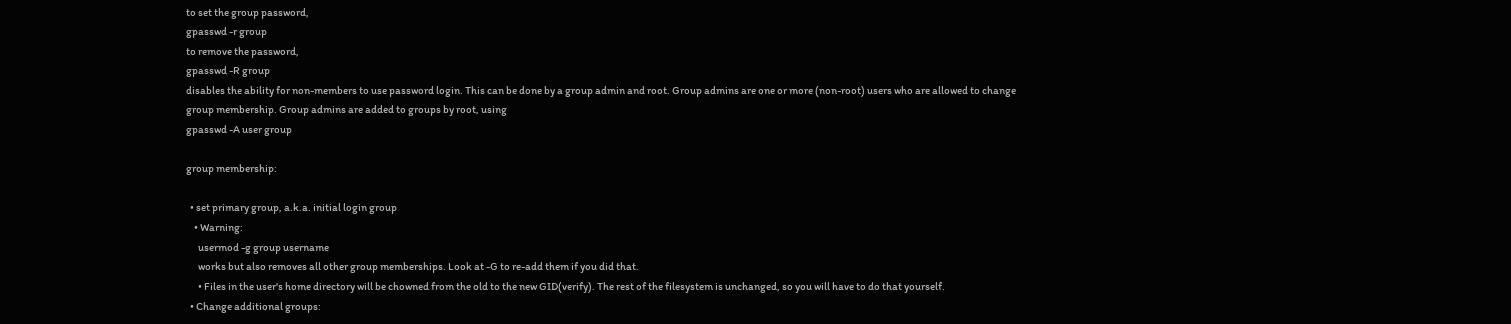to set the group password,
gpasswd -r group
to remove the password,
gpasswd -R group
disables the ability for non-members to use password login. This can be done by a group admin and root. Group admins are one or more (non-root) users who are allowed to change group membership. Group admins are added to groups by root, using
gpasswd -A user group

group membership:

  • set primary group, a.k.a. initial login group
    • Warning:
      usermod -g group username
      works but also removes all other group memberships. Look at -G to re-add them if you did that.
      • Files in the user's home directory will be chowned from the old to the new GID(verify). The rest of the filesystem is unchanged, so you will have to do that yourself.
  • Change additional groups: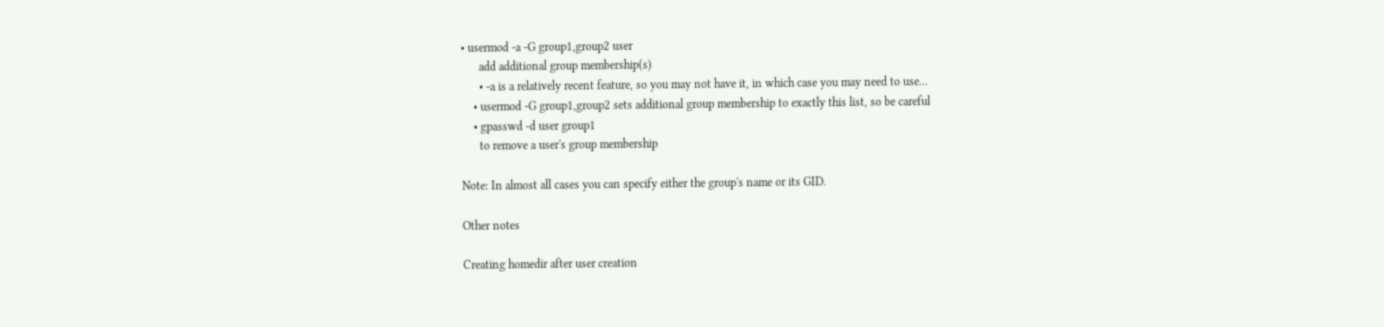• usermod -a -G group1,group2 user
      add additional group membership(s)
      • -a is a relatively recent feature, so you may not have it, in which case you may need to use...
    • usermod -G group1,group2 sets additional group membership to exactly this list, so be careful
    • gpasswd -d user group1
      to remove a user's group membership

Note: In almost all cases you can specify either the group's name or its GID.

Other notes

Creating homedir after user creation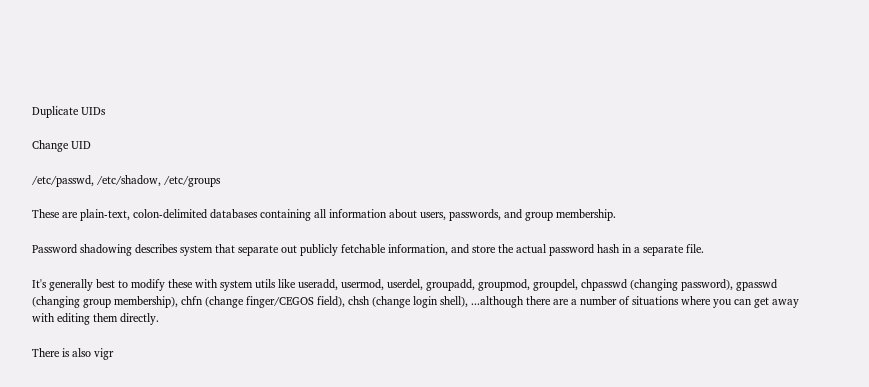Duplicate UIDs

Change UID

/etc/passwd, /etc/shadow, /etc/groups

These are plain-text, colon-delimited databases containing all information about users, passwords, and group membership.

Password shadowing describes system that separate out publicly fetchable information, and store the actual password hash in a separate file.

It's generally best to modify these with system utils like useradd, usermod, userdel, groupadd, groupmod, groupdel, chpasswd (changing password), gpasswd (changing group membership), chfn (change finger/CEGOS field), chsh (change login shell), ...although there are a number of situations where you can get away with editing them directly.

There is also vigr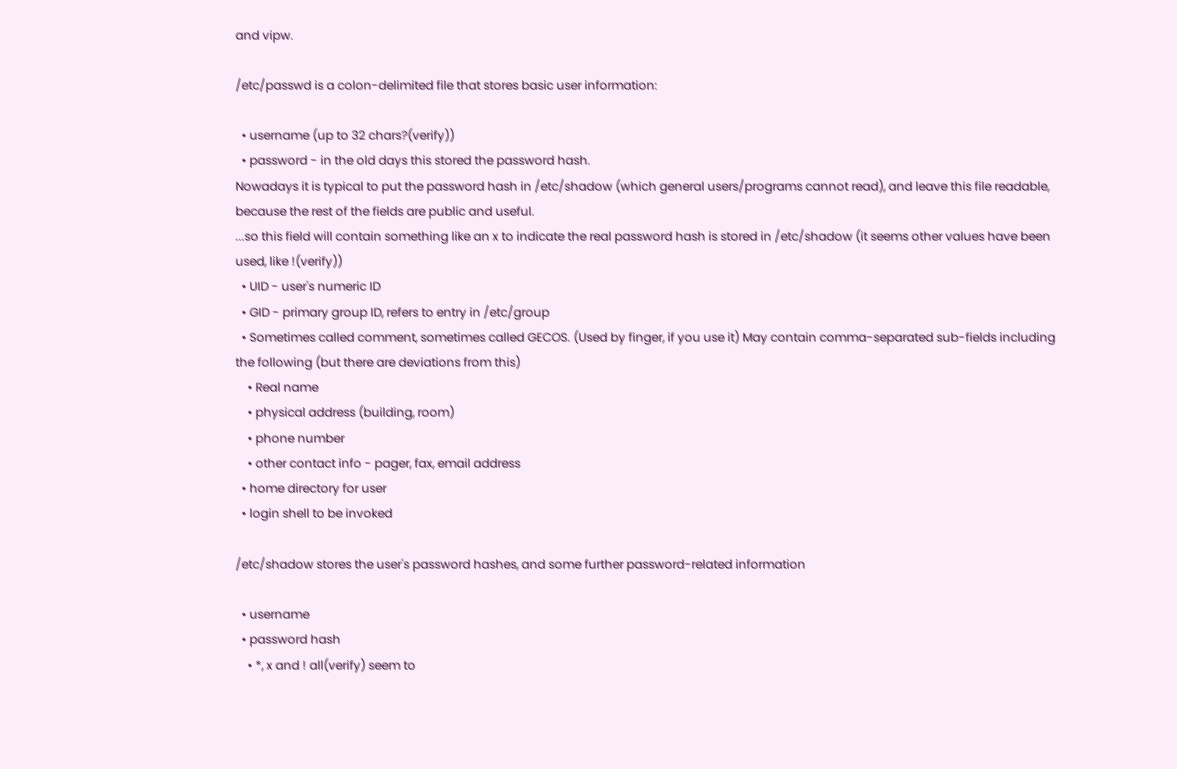and vipw.

/etc/passwd is a colon-delimited file that stores basic user information:

  • username (up to 32 chars?(verify))
  • password - in the old days this stored the password hash.
Nowadays it is typical to put the password hash in /etc/shadow (which general users/programs cannot read), and leave this file readable, because the rest of the fields are public and useful.
...so this field will contain something like an x to indicate the real password hash is stored in /etc/shadow (it seems other values have been used, like !(verify))
  • UID - user's numeric ID
  • GID - primary group ID, refers to entry in /etc/group
  • Sometimes called comment, sometimes called GECOS. (Used by finger, if you use it) May contain comma-separated sub-fields including the following (but there are deviations from this)
    • Real name
    • physical address (building, room)
    • phone number
    • other contact info - pager, fax, email address
  • home directory for user
  • login shell to be invoked

/etc/shadow stores the user's password hashes, and some further password-related information

  • username
  • password hash
    • *, x and ! all(verify) seem to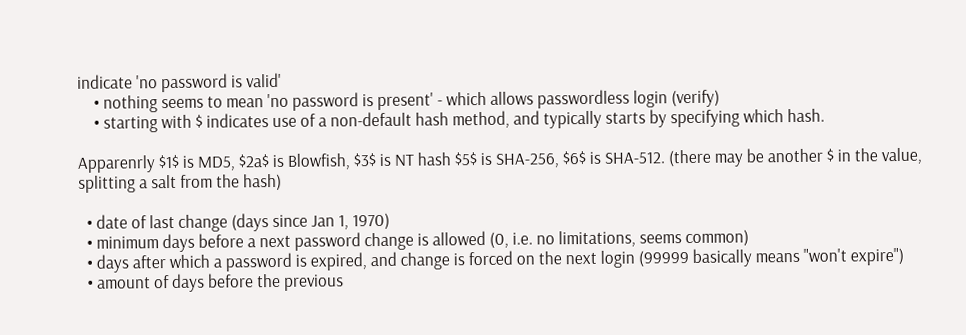indicate 'no password is valid'
    • nothing seems to mean 'no password is present' - which allows passwordless login (verify)
    • starting with $ indicates use of a non-default hash method, and typically starts by specifying which hash.

Apparenrly $1$ is MD5, $2a$ is Blowfish, $3$ is NT hash $5$ is SHA-256, $6$ is SHA-512. (there may be another $ in the value, splitting a salt from the hash)

  • date of last change (days since Jan 1, 1970)
  • minimum days before a next password change is allowed (0, i.e. no limitations, seems common)
  • days after which a password is expired, and change is forced on the next login (99999 basically means "won't expire")
  • amount of days before the previous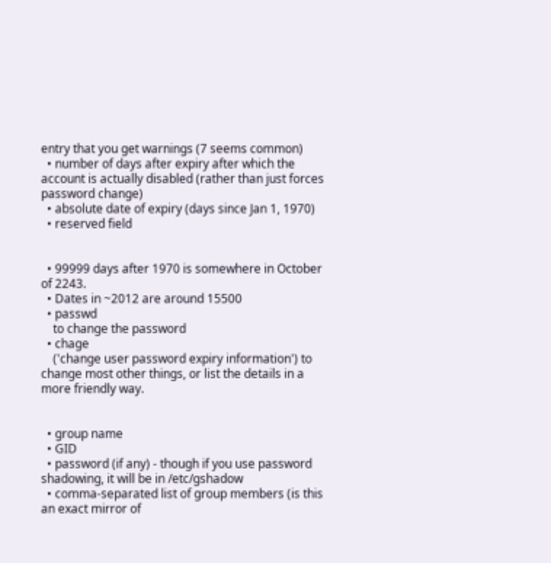entry that you get warnings (7 seems common)
  • number of days after expiry after which the account is actually disabled (rather than just forces password change)
  • absolute date of expiry (days since Jan 1, 1970)
  • reserved field


  • 99999 days after 1970 is somewhere in October of 2243.
  • Dates in ~2012 are around 15500
  • passwd
    to change the password
  • chage
    ('change user password expiry information') to change most other things, or list the details in a more friendly way.


  • group name
  • GID
  • password (if any) - though if you use password shadowing, it will be in /etc/gshadow
  • comma-separated list of group members (is this an exact mirror of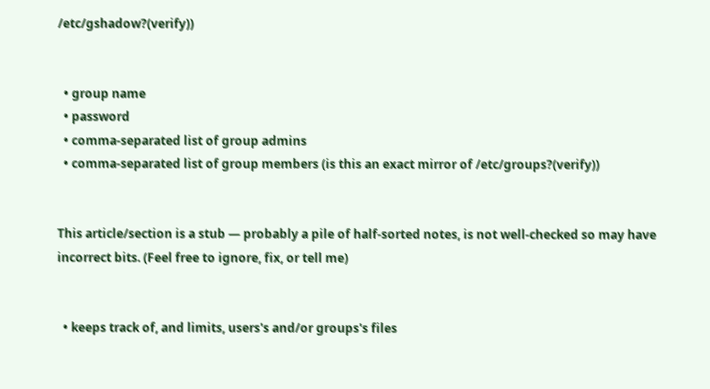/etc/gshadow?(verify))


  • group name
  • password
  • comma-separated list of group admins
  • comma-separated list of group members (is this an exact mirror of /etc/groups?(verify))


This article/section is a stub — probably a pile of half-sorted notes, is not well-checked so may have incorrect bits. (Feel free to ignore, fix, or tell me)


  • keeps track of, and limits, users's and/or groups's files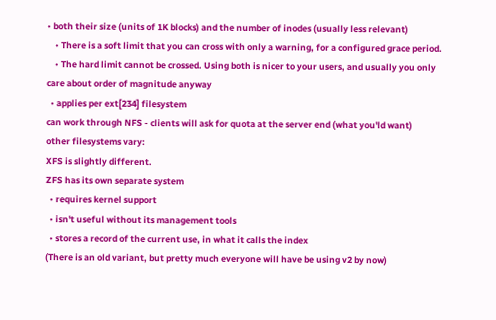• both their size (units of 1K blocks) and the number of inodes (usually less relevant)
    • There is a soft limit that you can cross with only a warning, for a configured grace period.
    • The hard limit cannot be crossed. Using both is nicer to your users, and usually you only care about order of magnitude anyway
  • applies per ext[234] filesystem
can work through NFS - clients will ask for quota at the server end (what you'ld want)
other filesystems vary:
XFS is slightly different.
ZFS has its own separate system
  • requires kernel support
  • isn't useful without its management tools
  • stores a record of the current use, in what it calls the index
(There is an old variant, but pretty much everyone will have be using v2 by now)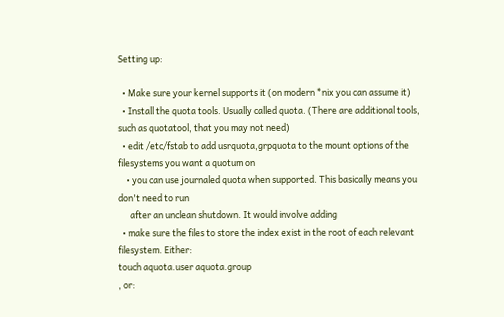Setting up:

  • Make sure your kernel supports it (on modern *nix you can assume it)
  • Install the quota tools. Usually called quota. (There are additional tools, such as quotatool, that you may not need)
  • edit /etc/fstab to add usrquota,grpquota to the mount options of the filesystems you want a quotum on
    • you can use journaled quota when supported. This basically means you don't need to run
      after an unclean shutdown. It would involve adding
  • make sure the files to store the index exist in the root of each relevant filesystem. Either:
touch aquota.user aquota.group
, or: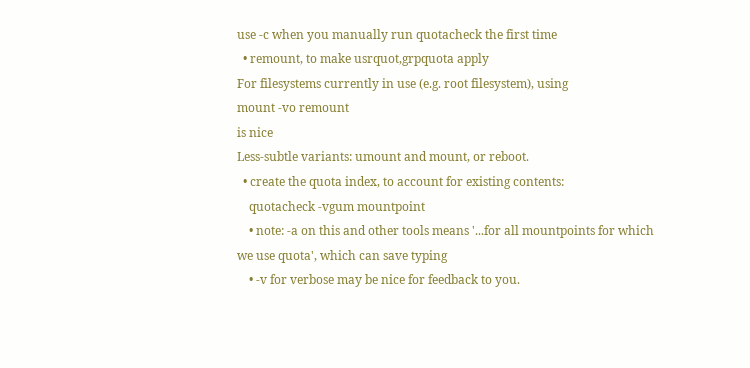use -c when you manually run quotacheck the first time
  • remount, to make usrquot,grpquota apply
For filesystems currently in use (e.g. root filesystem), using
mount -vo remount
is nice
Less-subtle variants: umount and mount, or reboot.
  • create the quota index, to account for existing contents:
    quotacheck -vgum mountpoint
    • note: -a on this and other tools means '...for all mountpoints for which we use quota', which can save typing
    • -v for verbose may be nice for feedback to you.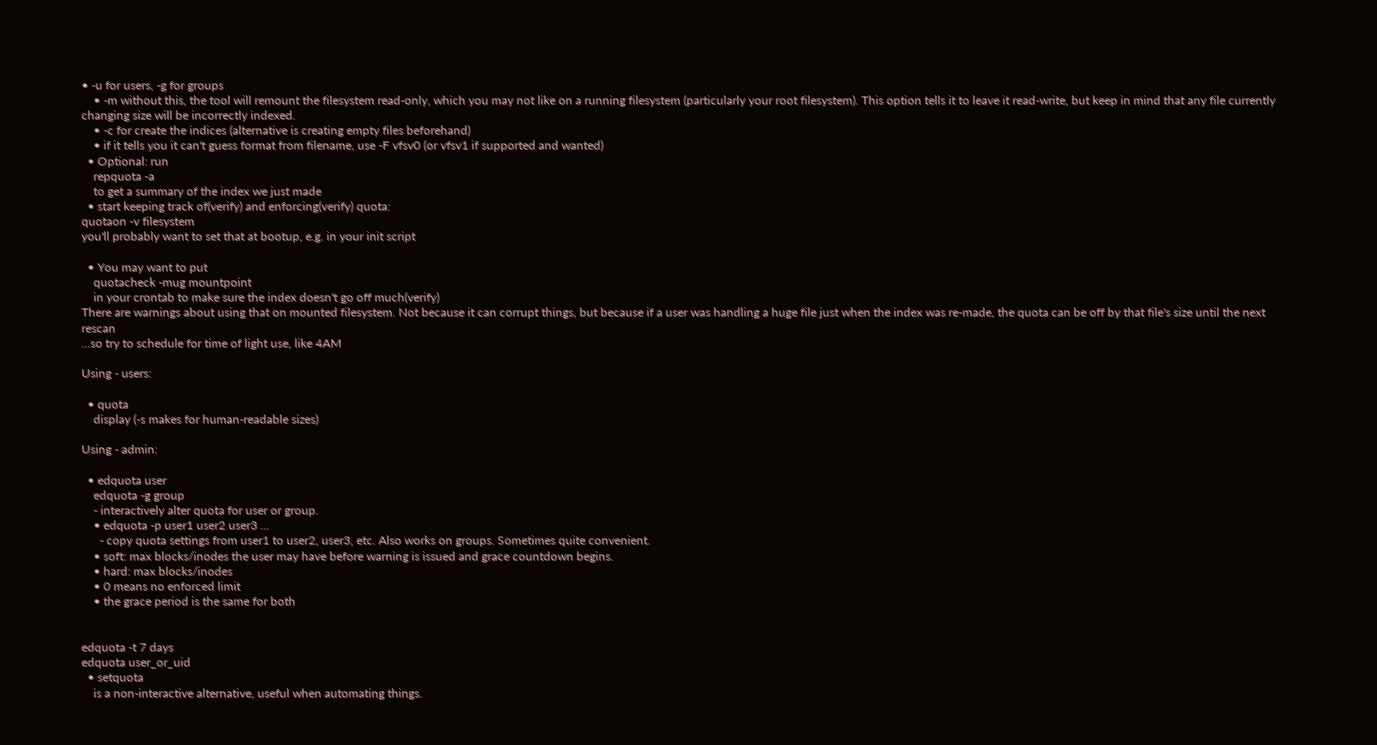• -u for users, -g for groups
    • -m without this, the tool will remount the filesystem read-only, which you may not like on a running filesystem (particularly your root filesystem). This option tells it to leave it read-write, but keep in mind that any file currently changing size will be incorrectly indexed.
    • -c for create the indices (alternative is creating empty files beforehand)
    • if it tells you it can't guess format from filename, use -F vfsv0 (or vfsv1 if supported and wanted)
  • Optional: run
    repquota -a
    to get a summary of the index we just made
  • start keeping track of(verify) and enforcing(verify) quota:
quotaon -v filesystem
you'll probably want to set that at bootup, e.g. in your init script

  • You may want to put
    quotacheck -mug mountpoint
    in your crontab to make sure the index doesn't go off much(verify)
There are warnings about using that on mounted filesystem. Not because it can corrupt things, but because if a user was handling a huge file just when the index was re-made, the quota can be off by that file's size until the next rescan
...so try to schedule for time of light use, like 4AM

Using - users:

  • quota
    display (-s makes for human-readable sizes)

Using - admin:

  • edquota user
    edquota -g group
    - interactively alter quota for user or group.
    • edquota -p user1 user2 user3 ...
      - copy quota settings from user1 to user2, user3, etc. Also works on groups. Sometimes quite convenient.
    • soft: max blocks/inodes the user may have before warning is issued and grace countdown begins.
    • hard: max blocks/inodes
    • 0 means no enforced limit
    • the grace period is the same for both


edquota -t 7 days
edquota user_or_uid
  • setquota
    is a non-interactive alternative, useful when automating things.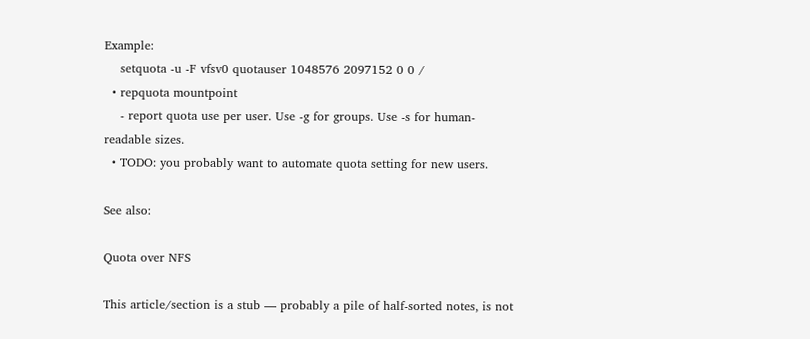Example:
    setquota -u -F vfsv0 quotauser 1048576 2097152 0 0 /
  • repquota mountpoint
    - report quota use per user. Use -g for groups. Use -s for human-readable sizes.
  • TODO: you probably want to automate quota setting for new users.

See also:

Quota over NFS

This article/section is a stub — probably a pile of half-sorted notes, is not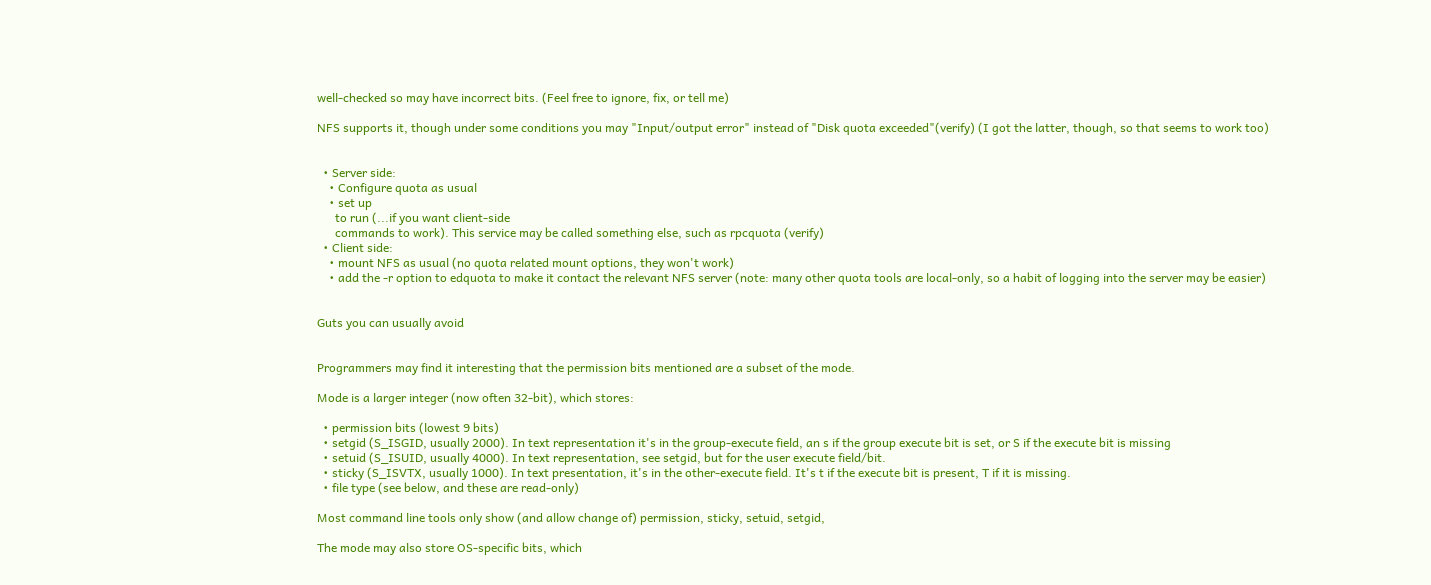well-checked so may have incorrect bits. (Feel free to ignore, fix, or tell me)

NFS supports it, though under some conditions you may "Input/output error" instead of "Disk quota exceeded"(verify) (I got the latter, though, so that seems to work too)


  • Server side:
    • Configure quota as usual
    • set up
      to run (...if you want client-side
      commands to work). This service may be called something else, such as rpcquota (verify)
  • Client side:
    • mount NFS as usual (no quota related mount options, they won't work)
    • add the -r option to edquota to make it contact the relevant NFS server (note: many other quota tools are local-only, so a habit of logging into the server may be easier)


Guts you can usually avoid


Programmers may find it interesting that the permission bits mentioned are a subset of the mode.

Mode is a larger integer (now often 32-bit), which stores:

  • permission bits (lowest 9 bits)
  • setgid (S_ISGID, usually 2000). In text representation it's in the group-execute field, an s if the group execute bit is set, or S if the execute bit is missing
  • setuid (S_ISUID, usually 4000). In text representation, see setgid, but for the user execute field/bit.
  • sticky (S_ISVTX, usually 1000). In text presentation, it's in the other-execute field. It's t if the execute bit is present, T if it is missing.
  • file type (see below, and these are read-only)

Most command line tools only show (and allow change of) permission, sticky, setuid, setgid,

The mode may also store OS-specific bits, which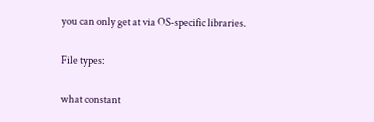you can only get at via OS-specific libraries.

File types:

what constant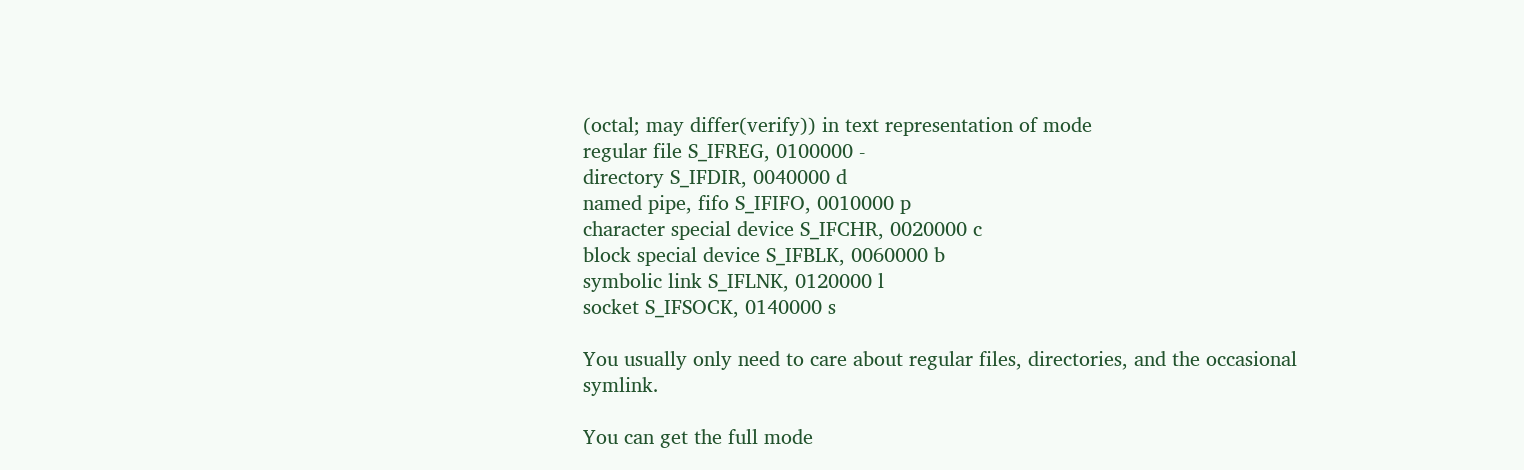(octal; may differ(verify)) in text representation of mode
regular file S_IFREG, 0100000 -
directory S_IFDIR, 0040000 d
named pipe, fifo S_IFIFO, 0010000 p
character special device S_IFCHR, 0020000 c
block special device S_IFBLK, 0060000 b
symbolic link S_IFLNK, 0120000 l
socket S_IFSOCK, 0140000 s

You usually only need to care about regular files, directories, and the occasional symlink.

You can get the full mode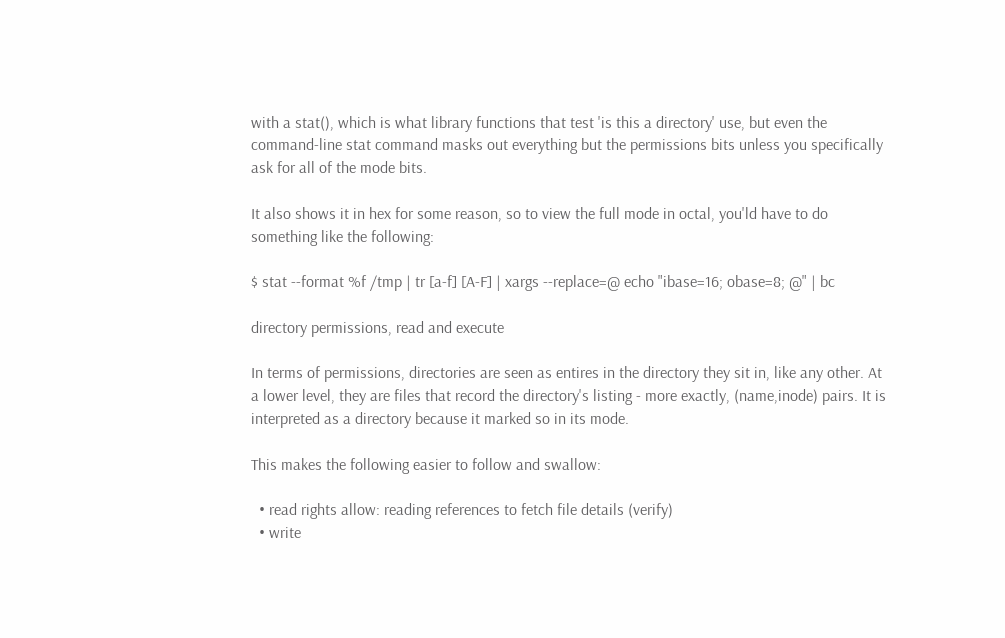with a stat(), which is what library functions that test 'is this a directory' use, but even the command-line stat command masks out everything but the permissions bits unless you specifically ask for all of the mode bits.

It also shows it in hex for some reason, so to view the full mode in octal, you'ld have to do something like the following:

$ stat --format %f /tmp | tr [a-f] [A-F] | xargs --replace=@ echo "ibase=16; obase=8; @" | bc

directory permissions, read and execute

In terms of permissions, directories are seen as entires in the directory they sit in, like any other. At a lower level, they are files that record the directory's listing - more exactly, (name,inode) pairs. It is interpreted as a directory because it marked so in its mode.

This makes the following easier to follow and swallow:

  • read rights allow: reading references to fetch file details (verify)
  • write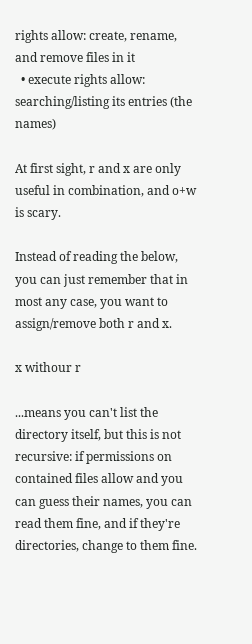rights allow: create, rename, and remove files in it
  • execute rights allow: searching/listing its entries (the names)

At first sight, r and x are only useful in combination, and o+w is scary.

Instead of reading the below, you can just remember that in most any case, you want to assign/remove both r and x.

x withour r

...means you can't list the directory itself, but this is not recursive: if permissions on contained files allow and you can guess their names, you can read them fine, and if they're directories, change to them fine.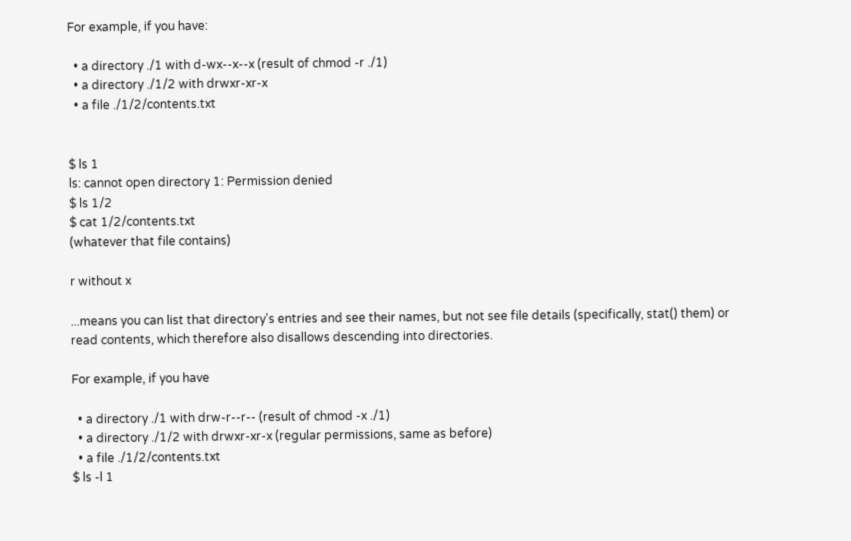For example, if you have:

  • a directory ./1 with d-wx--x--x (result of chmod -r ./1)
  • a directory ./1/2 with drwxr-xr-x
  • a file ./1/2/contents.txt


$ ls 1
ls: cannot open directory 1: Permission denied
$ ls 1/2
$ cat 1/2/contents.txt
(whatever that file contains)

r without x

...means you can list that directory's entries and see their names, but not see file details (specifically, stat() them) or read contents, which therefore also disallows descending into directories.

For example, if you have

  • a directory ./1 with drw-r--r-- (result of chmod -x ./1)
  • a directory ./1/2 with drwxr-xr-x (regular permissions, same as before)
  • a file ./1/2/contents.txt
$ ls -l 1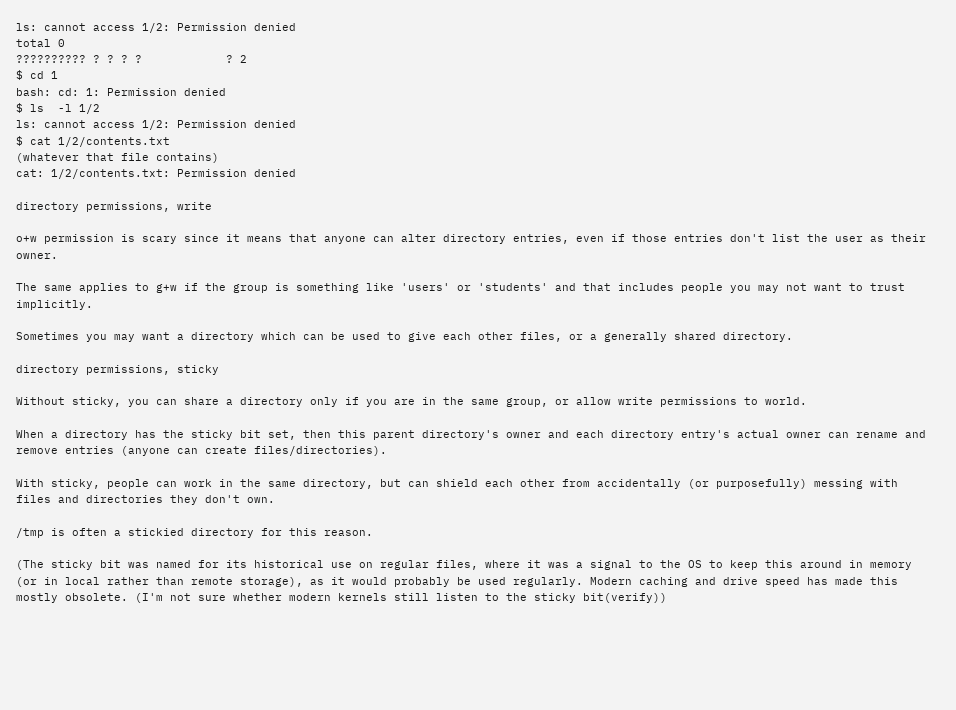ls: cannot access 1/2: Permission denied
total 0
?????????? ? ? ? ?            ? 2
$ cd 1
bash: cd: 1: Permission denied
$ ls  -l 1/2
ls: cannot access 1/2: Permission denied
$ cat 1/2/contents.txt
(whatever that file contains)
cat: 1/2/contents.txt: Permission denied

directory permissions, write

o+w permission is scary since it means that anyone can alter directory entries, even if those entries don't list the user as their owner.

The same applies to g+w if the group is something like 'users' or 'students' and that includes people you may not want to trust implicitly.

Sometimes you may want a directory which can be used to give each other files, or a generally shared directory.

directory permissions, sticky

Without sticky, you can share a directory only if you are in the same group, or allow write permissions to world.

When a directory has the sticky bit set, then this parent directory's owner and each directory entry's actual owner can rename and remove entries (anyone can create files/directories).

With sticky, people can work in the same directory, but can shield each other from accidentally (or purposefully) messing with files and directories they don't own.

/tmp is often a stickied directory for this reason.

(The sticky bit was named for its historical use on regular files, where it was a signal to the OS to keep this around in memory (or in local rather than remote storage), as it would probably be used regularly. Modern caching and drive speed has made this mostly obsolete. (I'm not sure whether modern kernels still listen to the sticky bit(verify))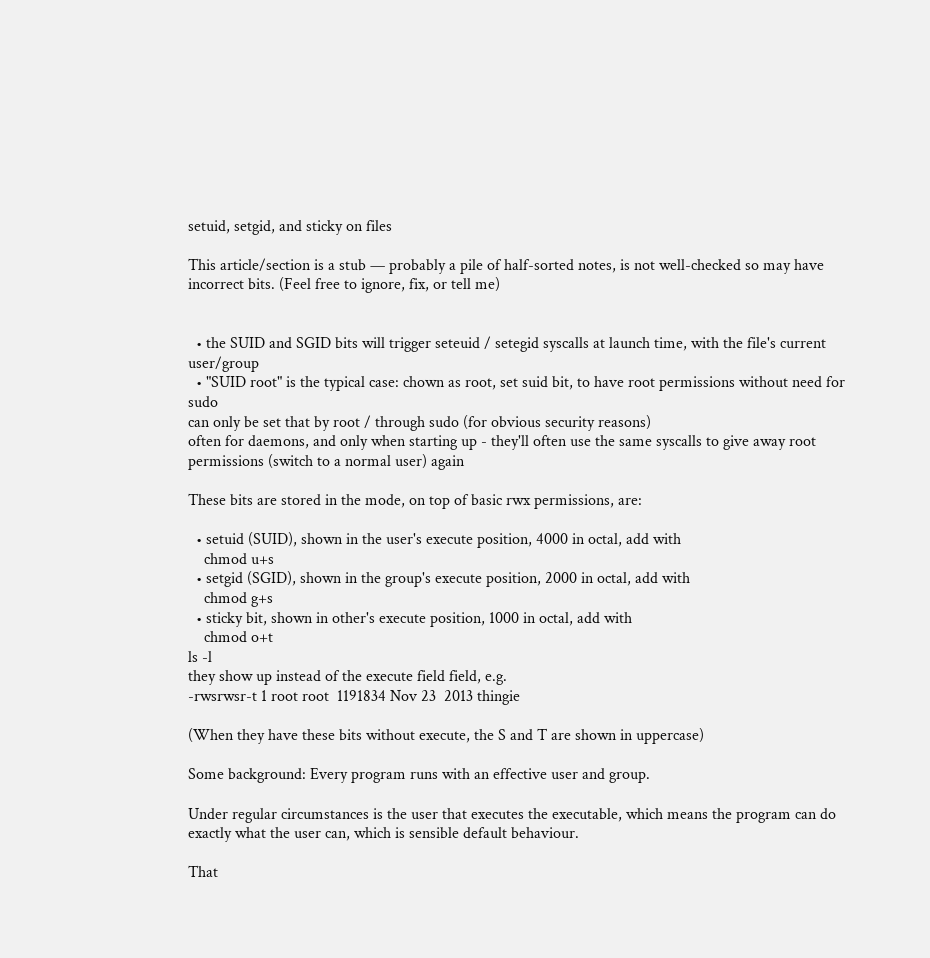setuid, setgid, and sticky on files

This article/section is a stub — probably a pile of half-sorted notes, is not well-checked so may have incorrect bits. (Feel free to ignore, fix, or tell me)


  • the SUID and SGID bits will trigger seteuid / setegid syscalls at launch time, with the file's current user/group
  • "SUID root" is the typical case: chown as root, set suid bit, to have root permissions without need for sudo
can only be set that by root / through sudo (for obvious security reasons)
often for daemons, and only when starting up - they'll often use the same syscalls to give away root permissions (switch to a normal user) again

These bits are stored in the mode, on top of basic rwx permissions, are:

  • setuid (SUID), shown in the user's execute position, 4000 in octal, add with
    chmod u+s
  • setgid (SGID), shown in the group's execute position, 2000 in octal, add with
    chmod g+s
  • sticky bit, shown in other's execute position, 1000 in octal, add with
    chmod o+t
ls -l
they show up instead of the execute field field, e.g.
-rwsrwsr-t 1 root root  1191834 Nov 23  2013 thingie

(When they have these bits without execute, the S and T are shown in uppercase)

Some background: Every program runs with an effective user and group.

Under regular circumstances is the user that executes the executable, which means the program can do exactly what the user can, which is sensible default behaviour.

That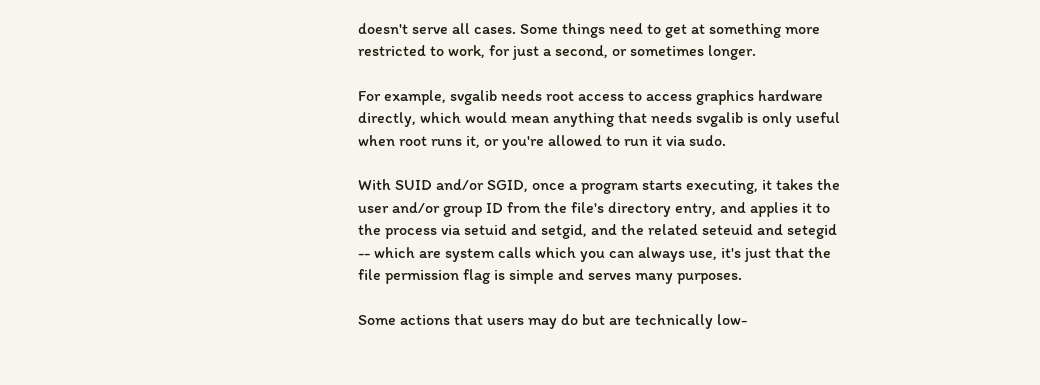doesn't serve all cases. Some things need to get at something more restricted to work, for just a second, or sometimes longer.

For example, svgalib needs root access to access graphics hardware directly, which would mean anything that needs svgalib is only useful when root runs it, or you're allowed to run it via sudo.

With SUID and/or SGID, once a program starts executing, it takes the user and/or group ID from the file's directory entry, and applies it to the process via setuid and setgid, and the related seteuid and setegid -- which are system calls which you can always use, it's just that the file permission flag is simple and serves many purposes.

Some actions that users may do but are technically low-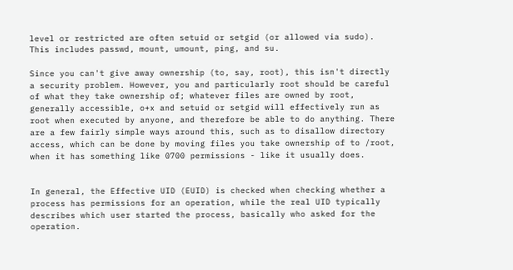level or restricted are often setuid or setgid (or allowed via sudo). This includes passwd, mount, umount, ping, and su.

Since you can't give away ownership (to, say, root), this isn't directly a security problem. However, you and particularly root should be careful of what they take ownership of; whatever files are owned by root, generally accessible, o+x and setuid or setgid will effectively run as root when executed by anyone, and therefore be able to do anything. There are a few fairly simple ways around this, such as to disallow directory access, which can be done by moving files you take ownership of to /root, when it has something like 0700 permissions - like it usually does.


In general, the Effective UID (EUID) is checked when checking whether a process has permissions for an operation, while the real UID typically describes which user started the process, basically who asked for the operation.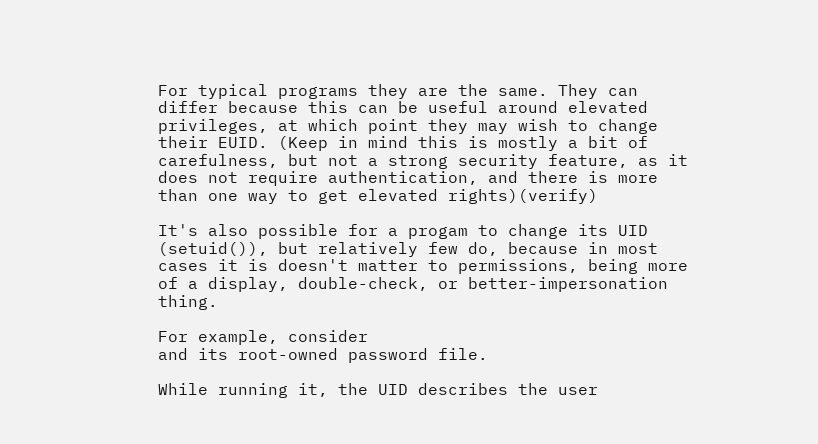For typical programs they are the same. They can differ because this can be useful around elevated privileges, at which point they may wish to change their EUID. (Keep in mind this is mostly a bit of carefulness, but not a strong security feature, as it does not require authentication, and there is more than one way to get elevated rights)(verify)

It's also possible for a progam to change its UID (setuid()), but relatively few do, because in most cases it is doesn't matter to permissions, being more of a display, double-check, or better-impersonation thing.

For example, consider
and its root-owned password file.

While running it, the UID describes the user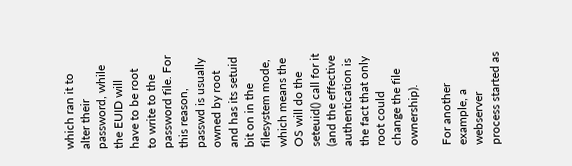which ran it to alter their password, while the EUID will have to be root to write to the password file. For this reason, passwd is usually owned by root and has its setuid bit on in the filesystem mode, which means the OS will do the seteuid() call for it (and the effective authentication is the fact that only root could change the file ownership).

For another example, a webserver process started as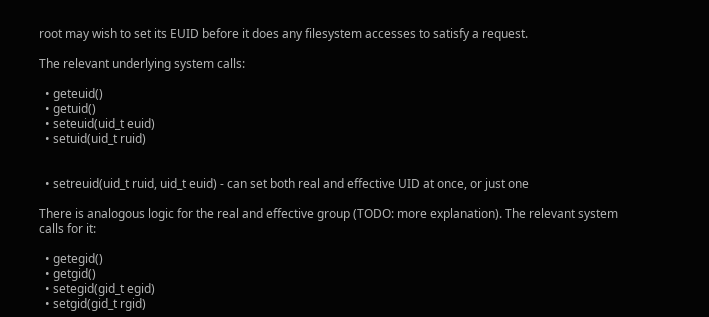root may wish to set its EUID before it does any filesystem accesses to satisfy a request.

The relevant underlying system calls:

  • geteuid()
  • getuid()
  • seteuid(uid_t euid)
  • setuid(uid_t ruid)


  • setreuid(uid_t ruid, uid_t euid) - can set both real and effective UID at once, or just one

There is analogous logic for the real and effective group (TODO: more explanation). The relevant system calls for it:

  • getegid()
  • getgid()
  • setegid(gid_t egid)
  • setgid(gid_t rgid)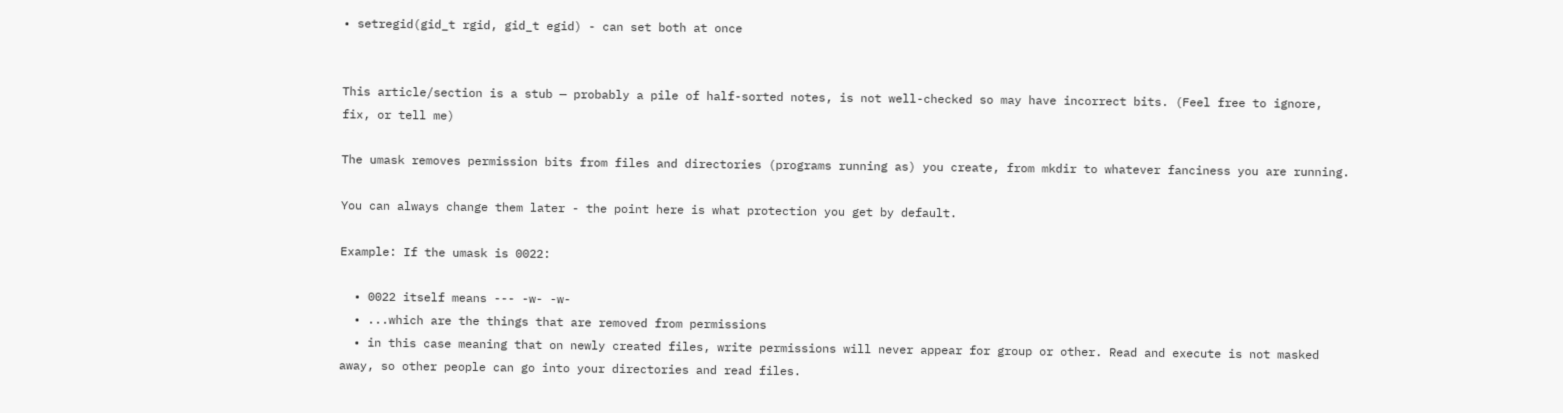• setregid(gid_t rgid, gid_t egid) - can set both at once


This article/section is a stub — probably a pile of half-sorted notes, is not well-checked so may have incorrect bits. (Feel free to ignore, fix, or tell me)

The umask removes permission bits from files and directories (programs running as) you create, from mkdir to whatever fanciness you are running.

You can always change them later - the point here is what protection you get by default.

Example: If the umask is 0022:

  • 0022 itself means --- -w- -w-
  • ...which are the things that are removed from permissions
  • in this case meaning that on newly created files, write permissions will never appear for group or other. Read and execute is not masked away, so other people can go into your directories and read files.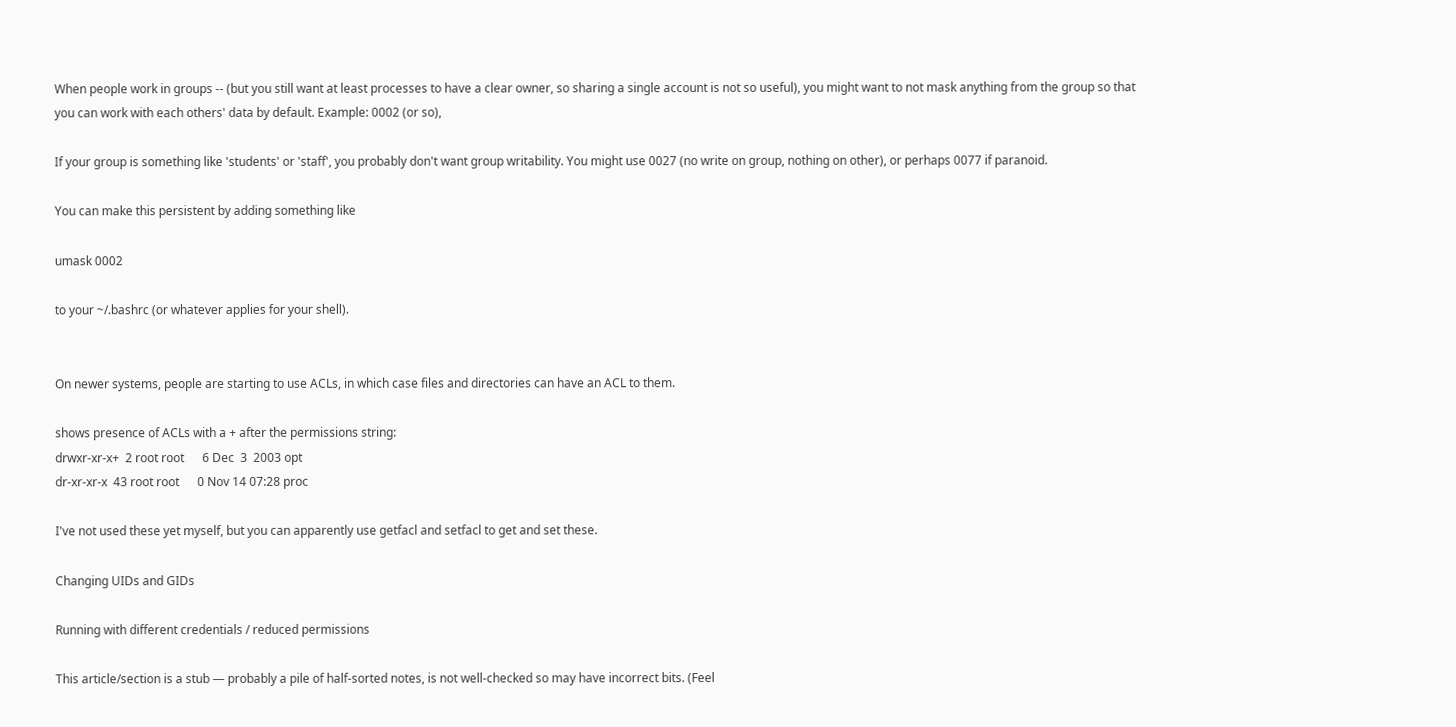When people work in groups -- (but you still want at least processes to have a clear owner, so sharing a single account is not so useful), you might want to not mask anything from the group so that you can work with each others' data by default. Example: 0002 (or so),

If your group is something like 'students' or 'staff', you probably don't want group writability. You might use 0027 (no write on group, nothing on other), or perhaps 0077 if paranoid.

You can make this persistent by adding something like

umask 0002

to your ~/.bashrc (or whatever applies for your shell).


On newer systems, people are starting to use ACLs, in which case files and directories can have an ACL to them.

shows presence of ACLs with a + after the permissions string:
drwxr-xr-x+  2 root root      6 Dec  3  2003 opt
dr-xr-xr-x  43 root root      0 Nov 14 07:28 proc

I've not used these yet myself, but you can apparently use getfacl and setfacl to get and set these.

Changing UIDs and GIDs

Running with different credentials / reduced permissions

This article/section is a stub — probably a pile of half-sorted notes, is not well-checked so may have incorrect bits. (Feel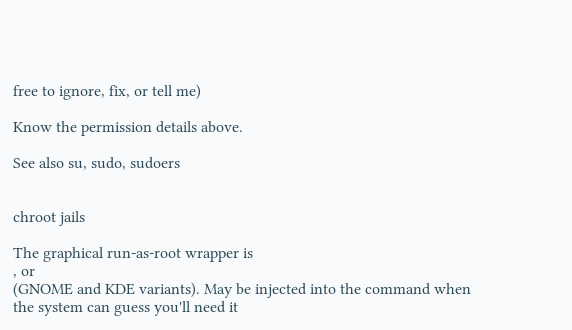free to ignore, fix, or tell me)

Know the permission details above.

See also su, sudo, sudoers


chroot jails

The graphical run-as-root wrapper is
, or
(GNOME and KDE variants). May be injected into the command when the system can guess you'll need it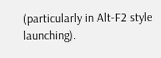(particularly in Alt-F2 style launching).